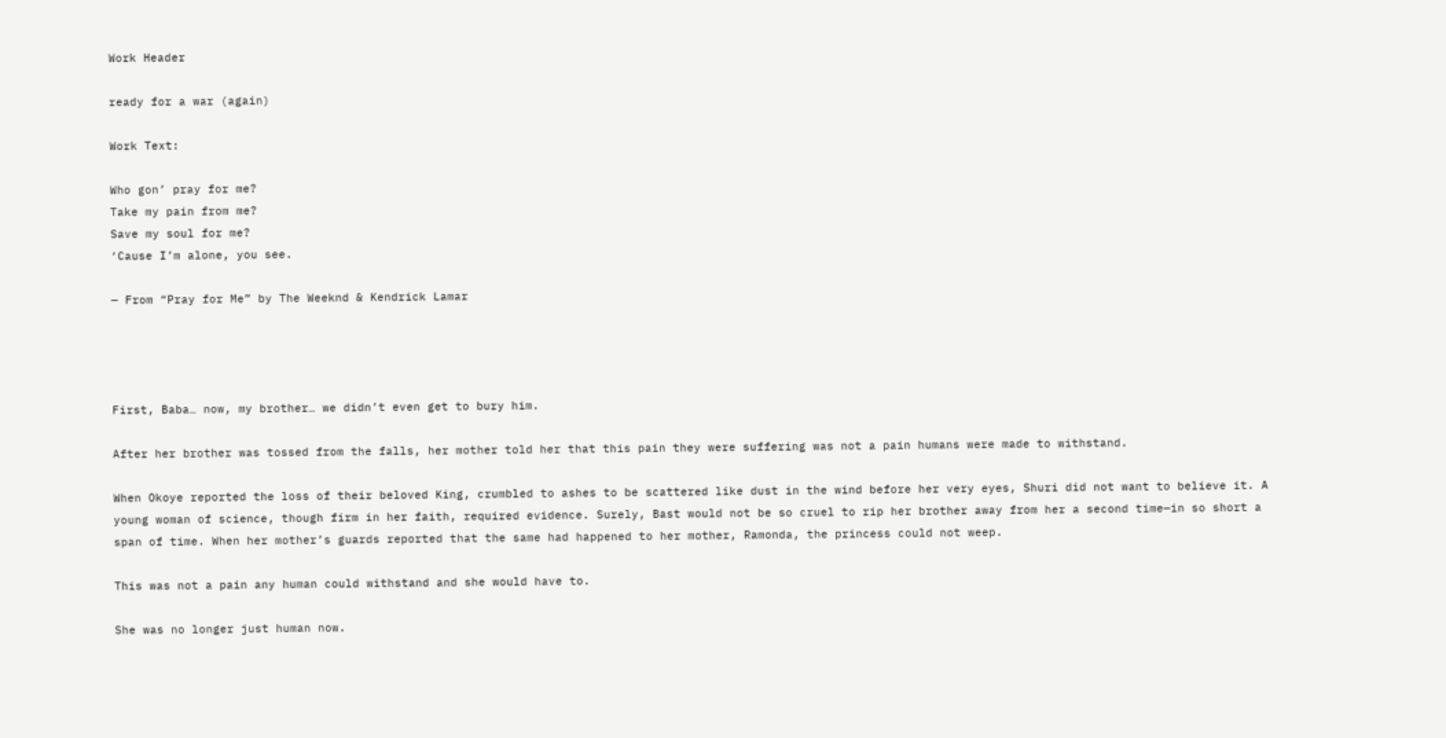Work Header

ready for a war (again)

Work Text:

Who gon’ pray for me?
Take my pain from me?
Save my soul for me?
‘Cause I’m alone, you see.

— From “Pray for Me” by The Weeknd & Kendrick Lamar




First, Baba… now, my brother… we didn’t even get to bury him.

After her brother was tossed from the falls, her mother told her that this pain they were suffering was not a pain humans were made to withstand.

When Okoye reported the loss of their beloved King, crumbled to ashes to be scattered like dust in the wind before her very eyes, Shuri did not want to believe it. A young woman of science, though firm in her faith, required evidence. Surely, Bast would not be so cruel to rip her brother away from her a second time—in so short a span of time. When her mother’s guards reported that the same had happened to her mother, Ramonda, the princess could not weep.

This was not a pain any human could withstand and she would have to.

She was no longer just human now.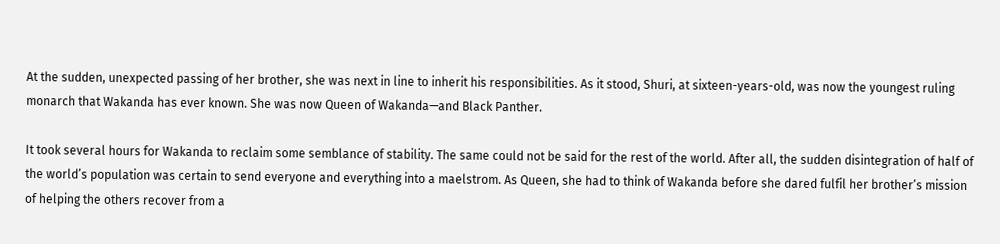At the sudden, unexpected passing of her brother, she was next in line to inherit his responsibilities. As it stood, Shuri, at sixteen-years-old, was now the youngest ruling monarch that Wakanda has ever known. She was now Queen of Wakanda—and Black Panther.

It took several hours for Wakanda to reclaim some semblance of stability. The same could not be said for the rest of the world. After all, the sudden disintegration of half of the world’s population was certain to send everyone and everything into a maelstrom. As Queen, she had to think of Wakanda before she dared fulfil her brother’s mission of helping the others recover from a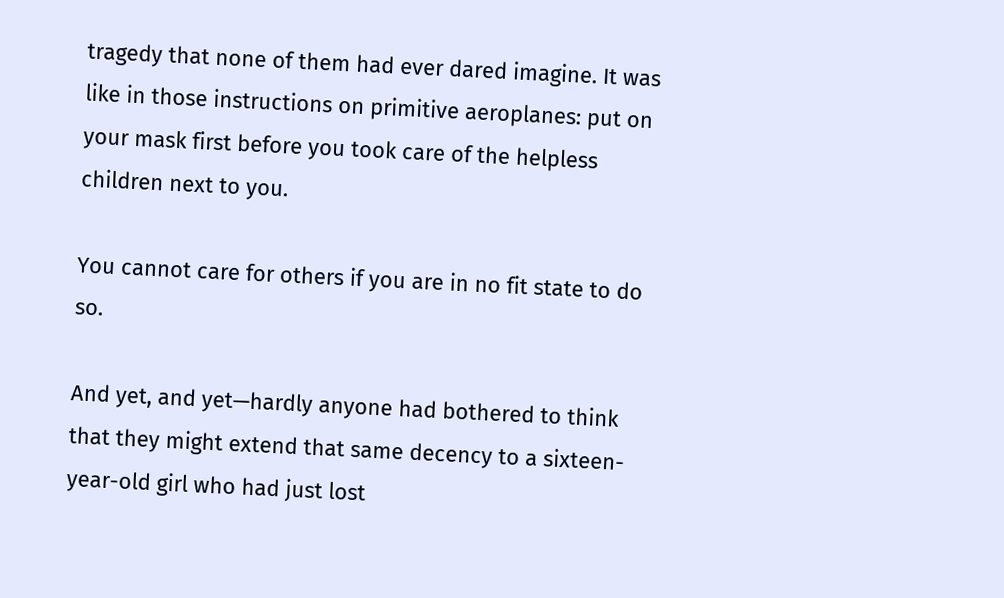tragedy that none of them had ever dared imagine. It was like in those instructions on primitive aeroplanes: put on your mask first before you took care of the helpless children next to you.

You cannot care for others if you are in no fit state to do so.

And yet, and yet—hardly anyone had bothered to think that they might extend that same decency to a sixteen-year-old girl who had just lost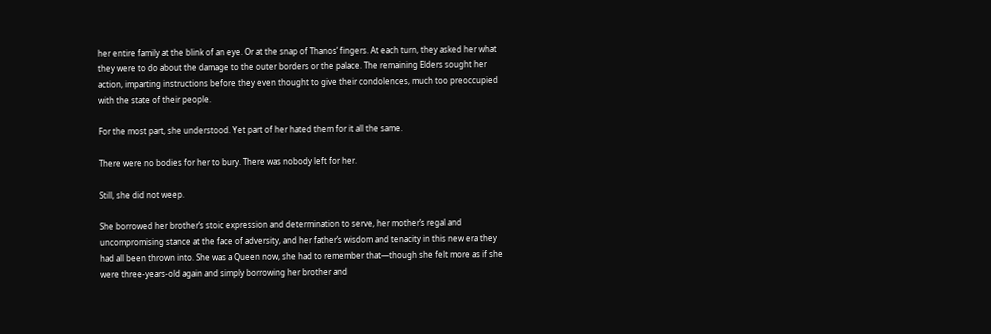her entire family at the blink of an eye. Or at the snap of Thanos’ fingers. At each turn, they asked her what they were to do about the damage to the outer borders or the palace. The remaining Elders sought her action, imparting instructions before they even thought to give their condolences, much too preoccupied with the state of their people.

For the most part, she understood. Yet part of her hated them for it all the same.

There were no bodies for her to bury. There was nobody left for her.

Still, she did not weep.

She borrowed her brother’s stoic expression and determination to serve, her mother’s regal and uncompromising stance at the face of adversity, and her father’s wisdom and tenacity in this new era they had all been thrown into. She was a Queen now, she had to remember that—though she felt more as if she were three-years-old again and simply borrowing her brother and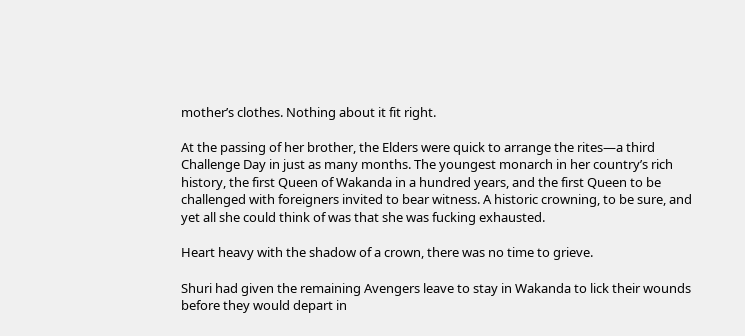mother’s clothes. Nothing about it fit right.

At the passing of her brother, the Elders were quick to arrange the rites—a third Challenge Day in just as many months. The youngest monarch in her country’s rich history, the first Queen of Wakanda in a hundred years, and the first Queen to be challenged with foreigners invited to bear witness. A historic crowning, to be sure, and yet all she could think of was that she was fucking exhausted.

Heart heavy with the shadow of a crown, there was no time to grieve.

Shuri had given the remaining Avengers leave to stay in Wakanda to lick their wounds before they would depart in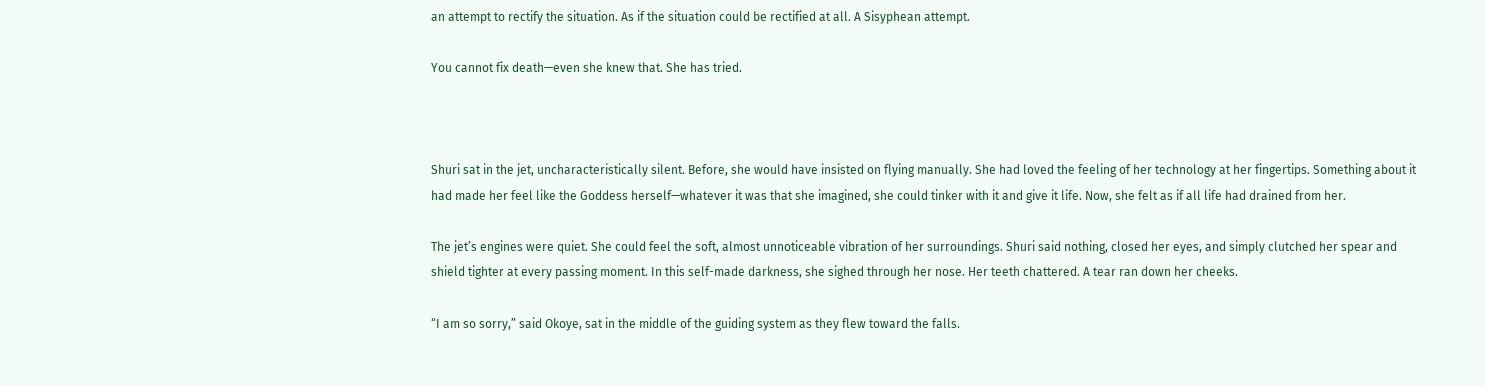an attempt to rectify the situation. As if the situation could be rectified at all. A Sisyphean attempt.

You cannot fix death—even she knew that. She has tried.



Shuri sat in the jet, uncharacteristically silent. Before, she would have insisted on flying manually. She had loved the feeling of her technology at her fingertips. Something about it had made her feel like the Goddess herself—whatever it was that she imagined, she could tinker with it and give it life. Now, she felt as if all life had drained from her.

The jet’s engines were quiet. She could feel the soft, almost unnoticeable vibration of her surroundings. Shuri said nothing, closed her eyes, and simply clutched her spear and shield tighter at every passing moment. In this self-made darkness, she sighed through her nose. Her teeth chattered. A tear ran down her cheeks.

“I am so sorry,” said Okoye, sat in the middle of the guiding system as they flew toward the falls.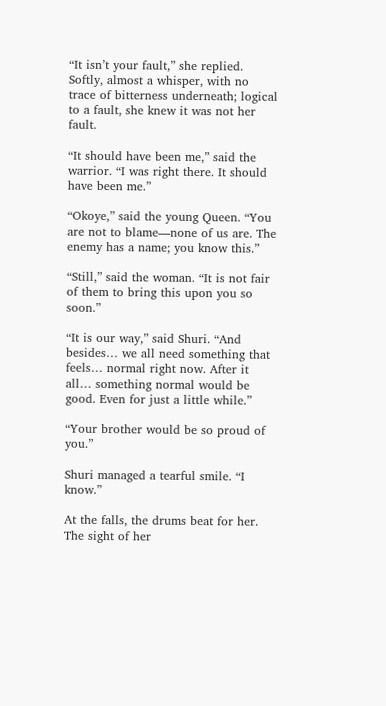“It isn’t your fault,” she replied. Softly, almost a whisper, with no trace of bitterness underneath; logical to a fault, she knew it was not her fault.

“It should have been me,” said the warrior. “I was right there. It should have been me.”

“Okoye,” said the young Queen. “You are not to blame—none of us are. The enemy has a name; you know this.”

“Still,” said the woman. “It is not fair of them to bring this upon you so soon.”

“It is our way,” said Shuri. “And besides… we all need something that feels… normal right now. After it all… something normal would be good. Even for just a little while.”

“Your brother would be so proud of you.”

Shuri managed a tearful smile. “I know.”

At the falls, the drums beat for her. The sight of her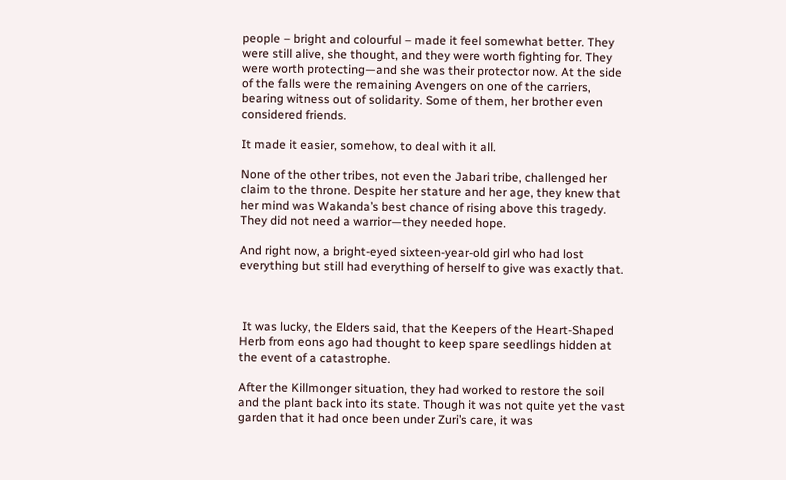people – bright and colourful – made it feel somewhat better. They were still alive, she thought, and they were worth fighting for. They were worth protecting—and she was their protector now. At the side of the falls were the remaining Avengers on one of the carriers, bearing witness out of solidarity. Some of them, her brother even considered friends.

It made it easier, somehow, to deal with it all.

None of the other tribes, not even the Jabari tribe, challenged her claim to the throne. Despite her stature and her age, they knew that her mind was Wakanda’s best chance of rising above this tragedy. They did not need a warrior—they needed hope.

And right now, a bright-eyed sixteen-year-old girl who had lost everything but still had everything of herself to give was exactly that.



 It was lucky, the Elders said, that the Keepers of the Heart-Shaped Herb from eons ago had thought to keep spare seedlings hidden at the event of a catastrophe.

After the Killmonger situation, they had worked to restore the soil and the plant back into its state. Though it was not quite yet the vast garden that it had once been under Zuri’s care, it was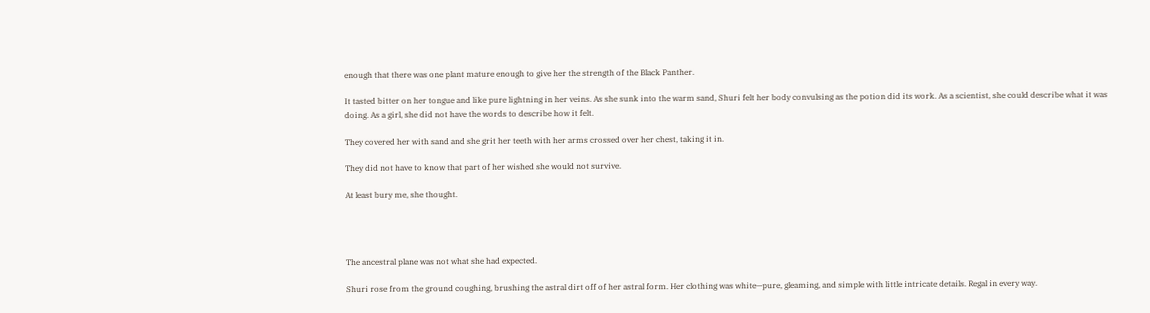enough that there was one plant mature enough to give her the strength of the Black Panther.

It tasted bitter on her tongue and like pure lightning in her veins. As she sunk into the warm sand, Shuri felt her body convulsing as the potion did its work. As a scientist, she could describe what it was doing. As a girl, she did not have the words to describe how it felt.

They covered her with sand and she grit her teeth with her arms crossed over her chest, taking it in.

They did not have to know that part of her wished she would not survive.

At least bury me, she thought.




The ancestral plane was not what she had expected.

Shuri rose from the ground coughing, brushing the astral dirt off of her astral form. Her clothing was white—pure, gleaming, and simple with little intricate details. Regal in every way.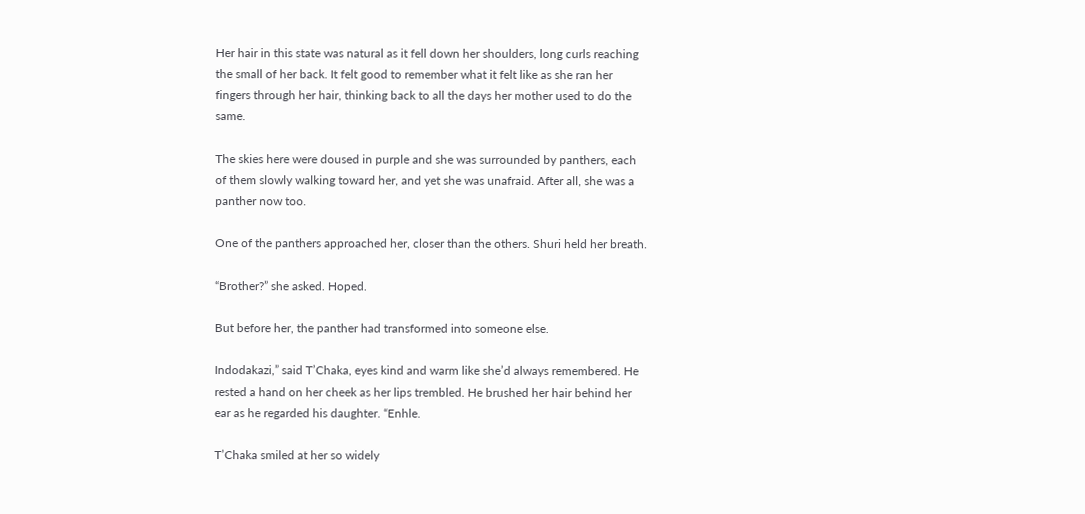Her hair in this state was natural as it fell down her shoulders, long curls reaching the small of her back. It felt good to remember what it felt like as she ran her fingers through her hair, thinking back to all the days her mother used to do the same.

The skies here were doused in purple and she was surrounded by panthers, each of them slowly walking toward her, and yet she was unafraid. After all, she was a panther now too.

One of the panthers approached her, closer than the others. Shuri held her breath.

“Brother?” she asked. Hoped.

But before her, the panther had transformed into someone else.

Indodakazi,” said T’Chaka, eyes kind and warm like she’d always remembered. He rested a hand on her cheek as her lips trembled. He brushed her hair behind her ear as he regarded his daughter. “Enhle.

T’Chaka smiled at her so widely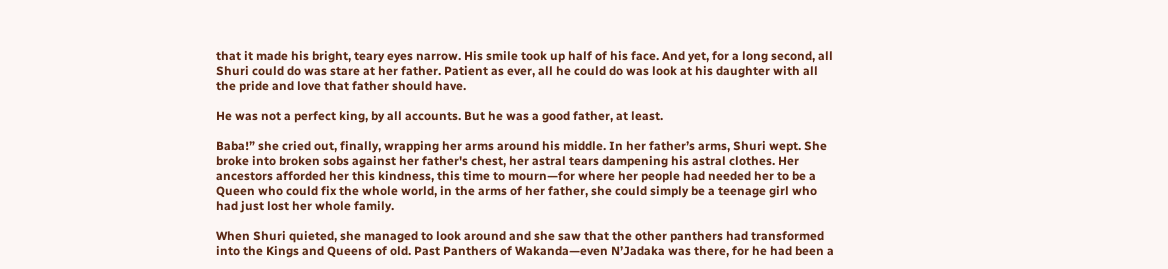that it made his bright, teary eyes narrow. His smile took up half of his face. And yet, for a long second, all Shuri could do was stare at her father. Patient as ever, all he could do was look at his daughter with all the pride and love that father should have.

He was not a perfect king, by all accounts. But he was a good father, at least.

Baba!” she cried out, finally, wrapping her arms around his middle. In her father’s arms, Shuri wept. She broke into broken sobs against her father's chest, her astral tears dampening his astral clothes. Her ancestors afforded her this kindness, this time to mourn—for where her people had needed her to be a Queen who could fix the whole world, in the arms of her father, she could simply be a teenage girl who had just lost her whole family.

When Shuri quieted, she managed to look around and she saw that the other panthers had transformed into the Kings and Queens of old. Past Panthers of Wakanda—even N’Jadaka was there, for he had been a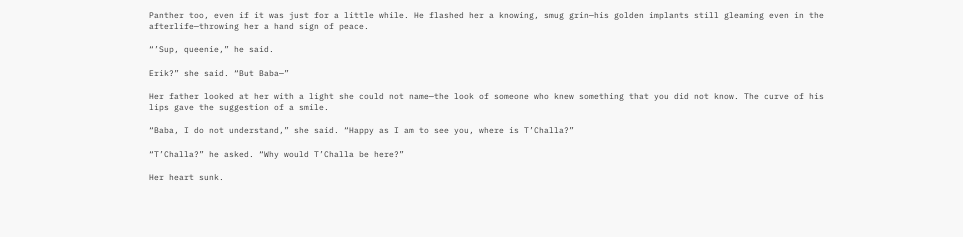Panther too, even if it was just for a little while. He flashed her a knowing, smug grin—his golden implants still gleaming even in the afterlife—throwing her a hand sign of peace.

“’Sup, queenie,” he said.

Erik?” she said. “But Baba—”

Her father looked at her with a light she could not name—the look of someone who knew something that you did not know. The curve of his lips gave the suggestion of a smile.

“Baba, I do not understand,” she said. “Happy as I am to see you, where is T’Challa?”

“T’Challa?” he asked. “Why would T’Challa be here?”

Her heart sunk.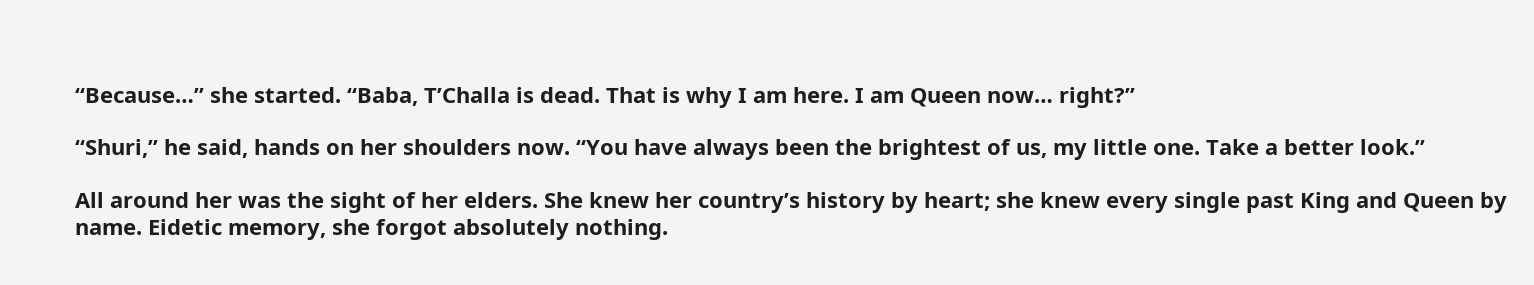“Because…” she started. “Baba, T’Challa is dead. That is why I am here. I am Queen now… right?”

“Shuri,” he said, hands on her shoulders now. “You have always been the brightest of us, my little one. Take a better look.”

All around her was the sight of her elders. She knew her country’s history by heart; she knew every single past King and Queen by name. Eidetic memory, she forgot absolutely nothing.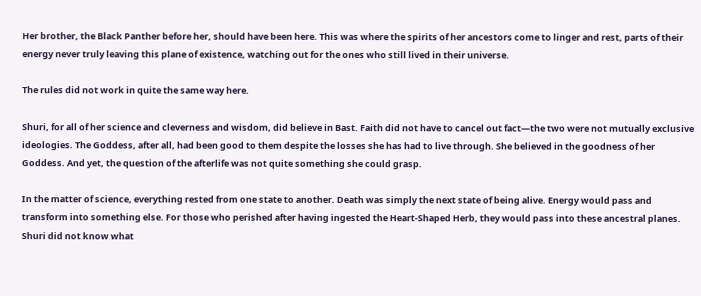Her brother, the Black Panther before her, should have been here. This was where the spirits of her ancestors come to linger and rest, parts of their energy never truly leaving this plane of existence, watching out for the ones who still lived in their universe.

The rules did not work in quite the same way here.

Shuri, for all of her science and cleverness and wisdom, did believe in Bast. Faith did not have to cancel out fact—the two were not mutually exclusive ideologies. The Goddess, after all, had been good to them despite the losses she has had to live through. She believed in the goodness of her Goddess. And yet, the question of the afterlife was not quite something she could grasp.

In the matter of science, everything rested from one state to another. Death was simply the next state of being alive. Energy would pass and transform into something else. For those who perished after having ingested the Heart-Shaped Herb, they would pass into these ancestral planes. Shuri did not know what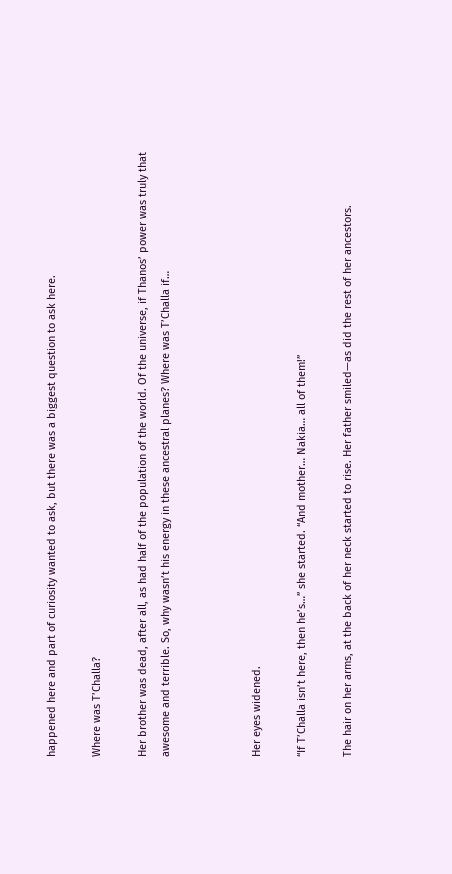happened here and part of curiosity wanted to ask, but there was a biggest question to ask here.

Where was T’Challa?

Her brother was dead, after all, as had half of the population of the world. Of the universe, if Thanos’ power was truly that awesome and terrible. So, why wasn’t his energy in these ancestral planes? Where was T’Challa if…



Her eyes widened.

“If T’Challa isn’t here, then he’s…” she started. “And mother… Nakia… all of them!”

The hair on her arms, at the back of her neck started to rise. Her father smiled—as did the rest of her ancestors.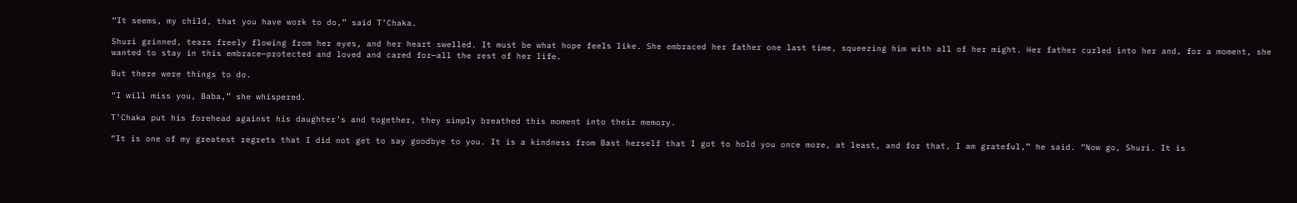“It seems, my child, that you have work to do,” said T’Chaka.

Shuri grinned, tears freely flowing from her eyes, and her heart swelled. It must be what hope feels like. She embraced her father one last time, squeezing him with all of her might. Her father curled into her and, for a moment, she wanted to stay in this embrace—protected and loved and cared for—all the rest of her life.

But there were things to do.

“I will miss you, Baba,” she whispered.

T’Chaka put his forehead against his daughter’s and together, they simply breathed this moment into their memory.

“It is one of my greatest regrets that I did not get to say goodbye to you. It is a kindness from Bast herself that I got to hold you once more, at least, and for that, I am grateful,” he said. “Now go, Shuri. It is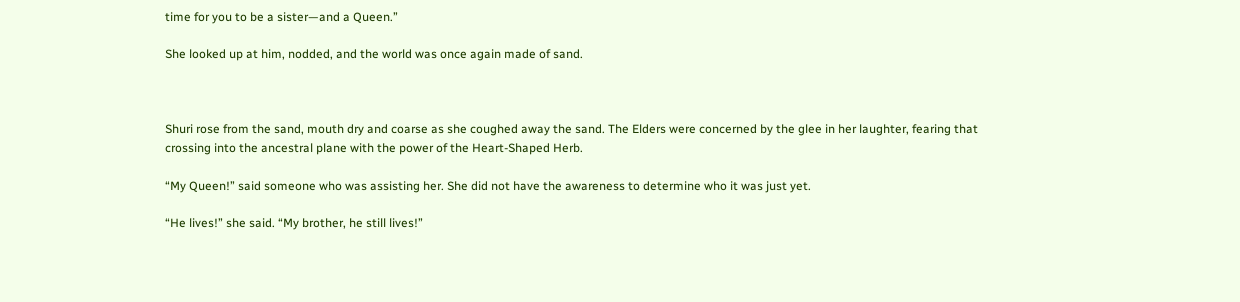time for you to be a sister—and a Queen.”

She looked up at him, nodded, and the world was once again made of sand.



Shuri rose from the sand, mouth dry and coarse as she coughed away the sand. The Elders were concerned by the glee in her laughter, fearing that crossing into the ancestral plane with the power of the Heart-Shaped Herb.

“My Queen!” said someone who was assisting her. She did not have the awareness to determine who it was just yet.

“He lives!” she said. “My brother, he still lives!”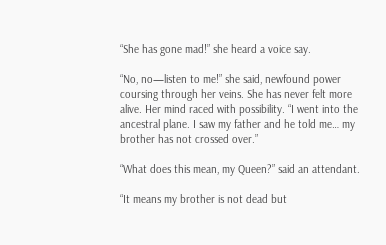“She has gone mad!” she heard a voice say.

“No, no—listen to me!” she said, newfound power coursing through her veins. She has never felt more alive. Her mind raced with possibility. “I went into the ancestral plane. I saw my father and he told me… my brother has not crossed over.”

“What does this mean, my Queen?” said an attendant.

“It means my brother is not dead but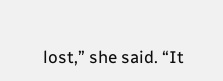lost,” she said. “It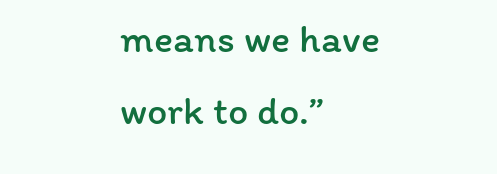means we have work to do.”